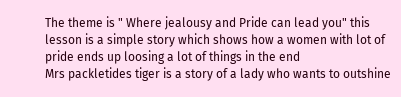The theme is " Where jealousy and Pride can lead you" this lesson is a simple story which shows how a women with lot of pride ends up loosing a lot of things in the end
Mrs packletides tiger is a story of a lady who wants to outshine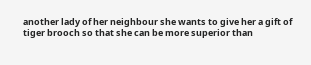another lady of her neighbour she wants to give her a gift of tiger brooch so that she can be more superior than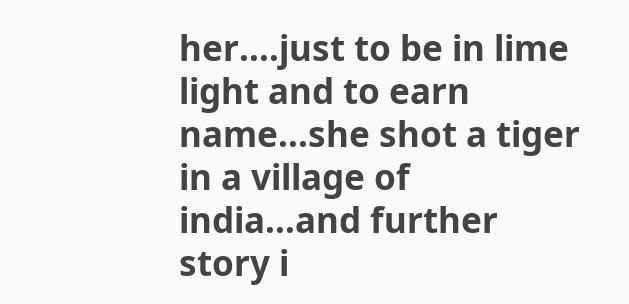her....just to be in lime light and to earn name...she shot a tiger in a village of india...and further story i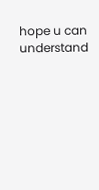hope u can understand